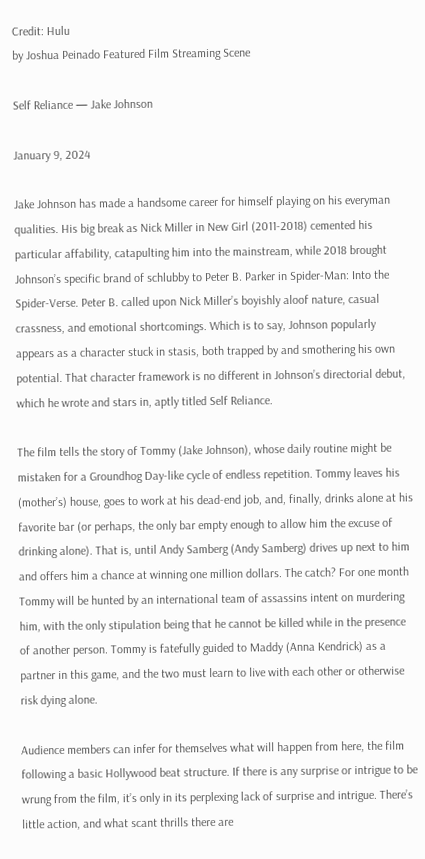Credit: Hulu
by Joshua Peinado Featured Film Streaming Scene

Self Reliance — Jake Johnson

January 9, 2024

Jake Johnson has made a handsome career for himself playing on his everyman qualities. His big break as Nick Miller in New Girl (2011-2018) cemented his particular affability, catapulting him into the mainstream, while 2018 brought Johnson’s specific brand of schlubby to Peter B. Parker in Spider-Man: Into the Spider-Verse. Peter B. called upon Nick Miller’s boyishly aloof nature, casual crassness, and emotional shortcomings. Which is to say, Johnson popularly appears as a character stuck in stasis, both trapped by and smothering his own potential. That character framework is no different in Johnson’s directorial debut, which he wrote and stars in, aptly titled Self Reliance.

The film tells the story of Tommy (Jake Johnson), whose daily routine might be mistaken for a Groundhog Day-like cycle of endless repetition. Tommy leaves his (mother’s) house, goes to work at his dead-end job, and, finally, drinks alone at his favorite bar (or perhaps, the only bar empty enough to allow him the excuse of drinking alone). That is, until Andy Samberg (Andy Samberg) drives up next to him and offers him a chance at winning one million dollars. The catch? For one month Tommy will be hunted by an international team of assassins intent on murdering him, with the only stipulation being that he cannot be killed while in the presence of another person. Tommy is fatefully guided to Maddy (Anna Kendrick) as a partner in this game, and the two must learn to live with each other or otherwise risk dying alone.

Audience members can infer for themselves what will happen from here, the film following a basic Hollywood beat structure. If there is any surprise or intrigue to be wrung from the film, it’s only in its perplexing lack of surprise and intrigue. There’s little action, and what scant thrills there are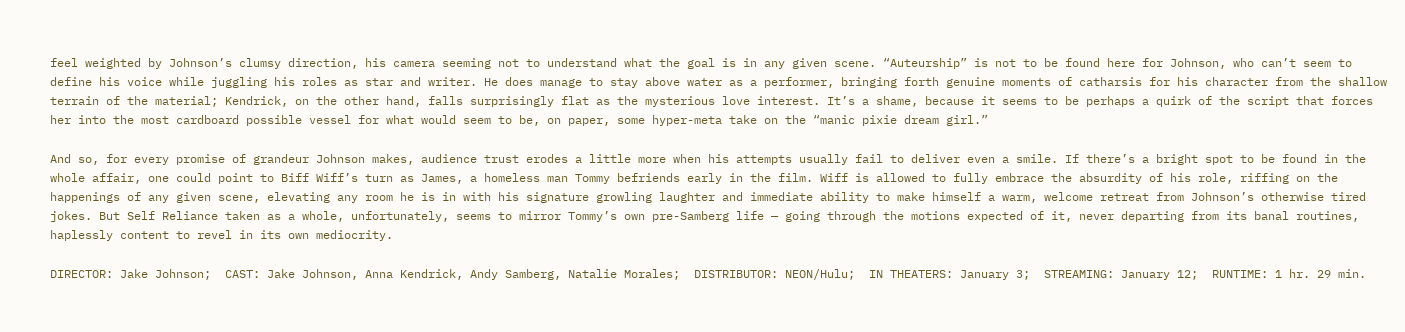feel weighted by Johnson’s clumsy direction, his camera seeming not to understand what the goal is in any given scene. “Auteurship” is not to be found here for Johnson, who can’t seem to define his voice while juggling his roles as star and writer. He does manage to stay above water as a performer, bringing forth genuine moments of catharsis for his character from the shallow terrain of the material; Kendrick, on the other hand, falls surprisingly flat as the mysterious love interest. It’s a shame, because it seems to be perhaps a quirk of the script that forces her into the most cardboard possible vessel for what would seem to be, on paper, some hyper-meta take on the “manic pixie dream girl.”

And so, for every promise of grandeur Johnson makes, audience trust erodes a little more when his attempts usually fail to deliver even a smile. If there’s a bright spot to be found in the whole affair, one could point to Biff Wiff’s turn as James, a homeless man Tommy befriends early in the film. Wiff is allowed to fully embrace the absurdity of his role, riffing on the happenings of any given scene, elevating any room he is in with his signature growling laughter and immediate ability to make himself a warm, welcome retreat from Johnson’s otherwise tired jokes. But Self Reliance taken as a whole, unfortunately, seems to mirror Tommy’s own pre-Samberg life — going through the motions expected of it, never departing from its banal routines, haplessly content to revel in its own mediocrity.

DIRECTOR: Jake Johnson;  CAST: Jake Johnson, Anna Kendrick, Andy Samberg, Natalie Morales;  DISTRIBUTOR: NEON/Hulu;  IN THEATERS: January 3;  STREAMING: January 12;  RUNTIME: 1 hr. 29 min.